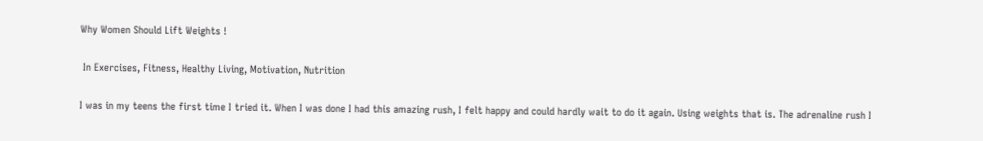Why Women Should Lift Weights !

 In Exercises, Fitness, Healthy Living, Motivation, Nutrition

I was in my teens the first time I tried it. When I was done I had this amazing rush, I felt happy and could hardly wait to do it again. Using weights that is. The adrenaline rush I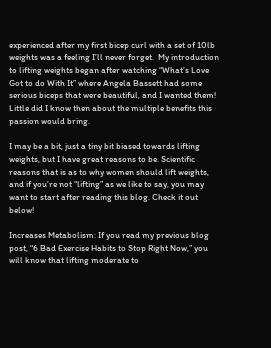experienced after my first bicep curl with a set of 10lb weights was a feeling I’ll never forget.  My introduction to lifting weights began after watching “What’s Love Got to do With It” where Angela Bassett had some serious biceps that were beautiful, and I wanted them! Little did I know then about the multiple benefits this passion would bring.

I may be a bit, just a tiny bit biased towards lifting weights, but I have great reasons to be. Scientific reasons that is as to why women should lift weights, and if you’re not “lifting” as we like to say, you may want to start after reading this blog. Check it out below!

Increases Metabolism: If you read my previous blog post, “6 Bad Exercise Habits to Stop Right Now,” you will know that lifting moderate to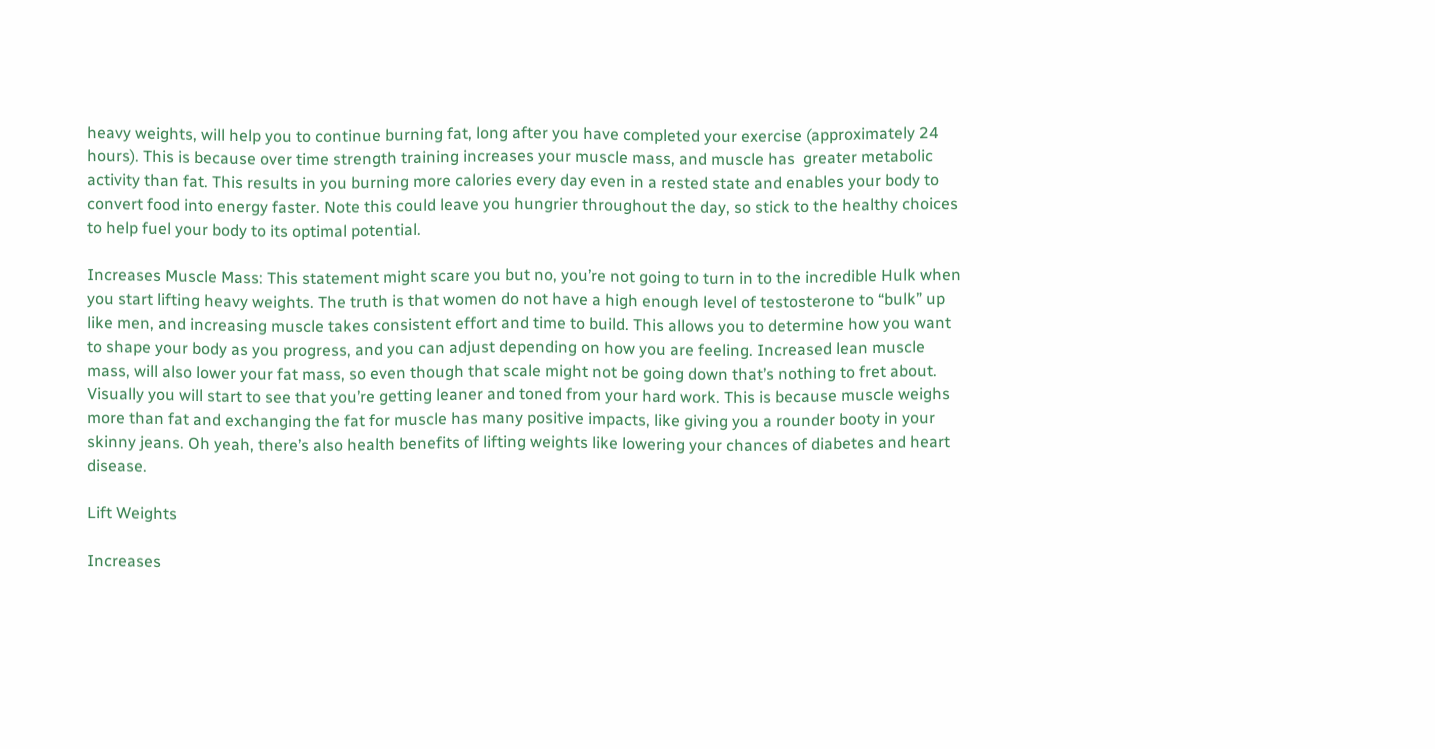heavy weights, will help you to continue burning fat, long after you have completed your exercise (approximately 24 hours). This is because over time strength training increases your muscle mass, and muscle has  greater metabolic activity than fat. This results in you burning more calories every day even in a rested state and enables your body to convert food into energy faster. Note this could leave you hungrier throughout the day, so stick to the healthy choices to help fuel your body to its optimal potential.

Increases Muscle Mass: This statement might scare you but no, you’re not going to turn in to the incredible Hulk when you start lifting heavy weights. The truth is that women do not have a high enough level of testosterone to “bulk” up like men, and increasing muscle takes consistent effort and time to build. This allows you to determine how you want to shape your body as you progress, and you can adjust depending on how you are feeling. Increased lean muscle mass, will also lower your fat mass, so even though that scale might not be going down that’s nothing to fret about. Visually you will start to see that you’re getting leaner and toned from your hard work. This is because muscle weighs more than fat and exchanging the fat for muscle has many positive impacts, like giving you a rounder booty in your skinny jeans. Oh yeah, there’s also health benefits of lifting weights like lowering your chances of diabetes and heart disease.

Lift Weights

Increases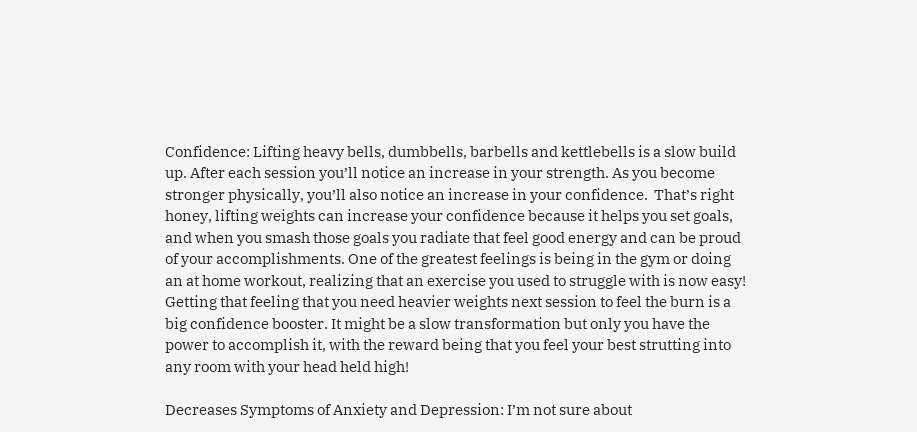Confidence: Lifting heavy bells, dumbbells, barbells and kettlebells is a slow build up. After each session you’ll notice an increase in your strength. As you become stronger physically, you’ll also notice an increase in your confidence.  That’s right honey, lifting weights can increase your confidence because it helps you set goals, and when you smash those goals you radiate that feel good energy and can be proud of your accomplishments. One of the greatest feelings is being in the gym or doing an at home workout, realizing that an exercise you used to struggle with is now easy! Getting that feeling that you need heavier weights next session to feel the burn is a big confidence booster. It might be a slow transformation but only you have the power to accomplish it, with the reward being that you feel your best strutting into any room with your head held high!

Decreases Symptoms of Anxiety and Depression: I’m not sure about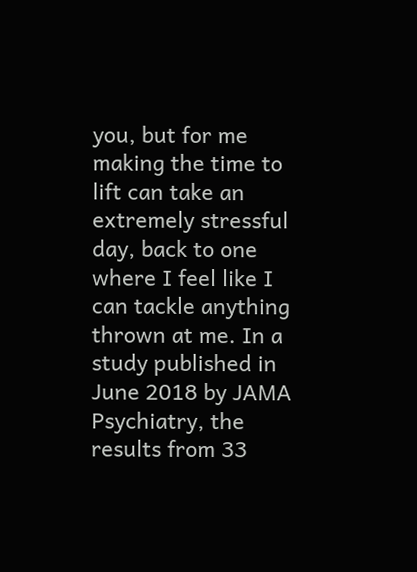you, but for me making the time to lift can take an extremely stressful day, back to one where I feel like I can tackle anything thrown at me. In a study published in June 2018 by JAMA Psychiatry, the results from 33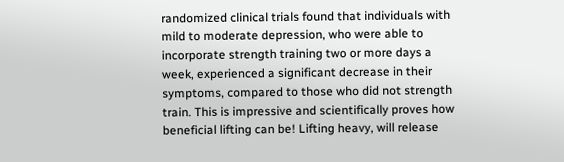randomized clinical trials found that individuals with mild to moderate depression, who were able to incorporate strength training two or more days a week, experienced a significant decrease in their symptoms, compared to those who did not strength train. This is impressive and scientifically proves how beneficial lifting can be! Lifting heavy, will release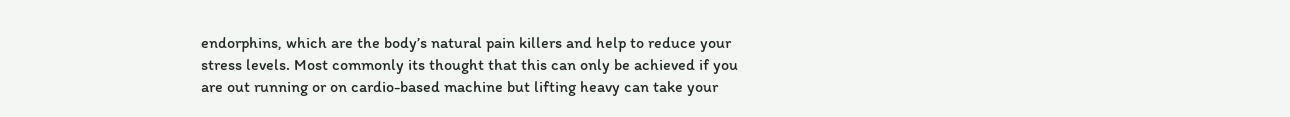endorphins, which are the body’s natural pain killers and help to reduce your stress levels. Most commonly its thought that this can only be achieved if you are out running or on cardio-based machine but lifting heavy can take your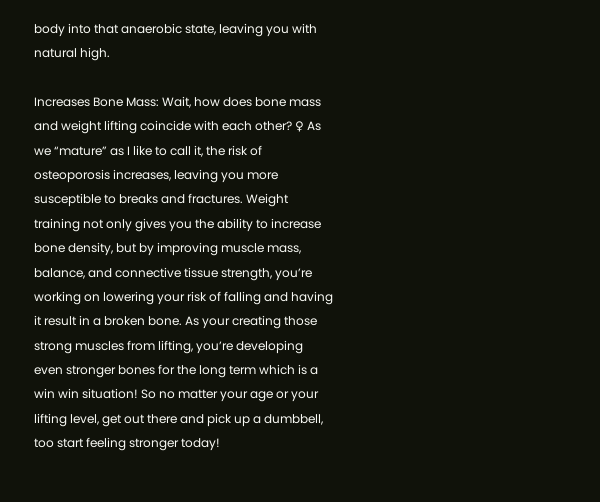body into that anaerobic state, leaving you with natural high.

Increases Bone Mass: Wait, how does bone mass and weight lifting coincide with each other? ♀ As we “mature” as I like to call it, the risk of osteoporosis increases, leaving you more susceptible to breaks and fractures. Weight training not only gives you the ability to increase bone density, but by improving muscle mass, balance, and connective tissue strength, you’re working on lowering your risk of falling and having it result in a broken bone. As your creating those strong muscles from lifting, you’re developing even stronger bones for the long term which is a win win situation! So no matter your age or your lifting level, get out there and pick up a dumbbell, too start feeling stronger today!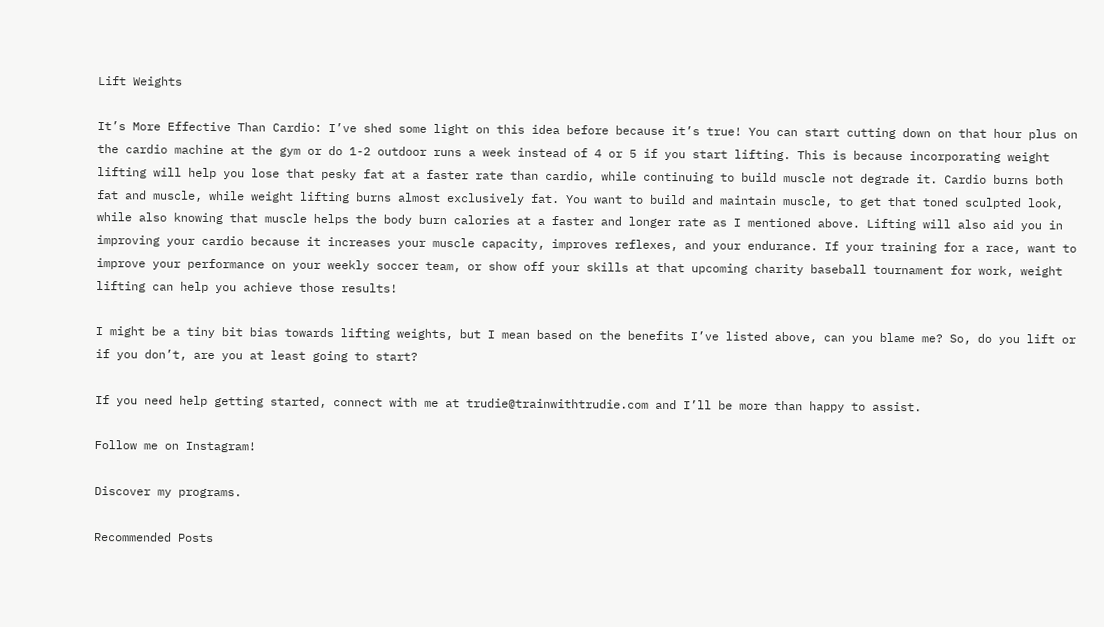Lift Weights

It’s More Effective Than Cardio: I’ve shed some light on this idea before because it’s true! You can start cutting down on that hour plus on the cardio machine at the gym or do 1-2 outdoor runs a week instead of 4 or 5 if you start lifting. This is because incorporating weight lifting will help you lose that pesky fat at a faster rate than cardio, while continuing to build muscle not degrade it. Cardio burns both fat and muscle, while weight lifting burns almost exclusively fat. You want to build and maintain muscle, to get that toned sculpted look, while also knowing that muscle helps the body burn calories at a faster and longer rate as I mentioned above. Lifting will also aid you in improving your cardio because it increases your muscle capacity, improves reflexes, and your endurance. If your training for a race, want to improve your performance on your weekly soccer team, or show off your skills at that upcoming charity baseball tournament for work, weight lifting can help you achieve those results!

I might be a tiny bit bias towards lifting weights, but I mean based on the benefits I’ve listed above, can you blame me? So, do you lift or if you don’t, are you at least going to start?

If you need help getting started, connect with me at trudie@trainwithtrudie.com and I’ll be more than happy to assist.

Follow me on Instagram!

Discover my programs.

Recommended Posts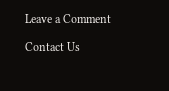Leave a Comment

Contact Us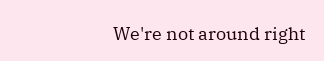We're not around right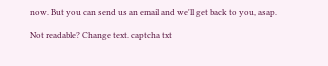now. But you can send us an email and we'll get back to you, asap.

Not readable? Change text. captcha txt